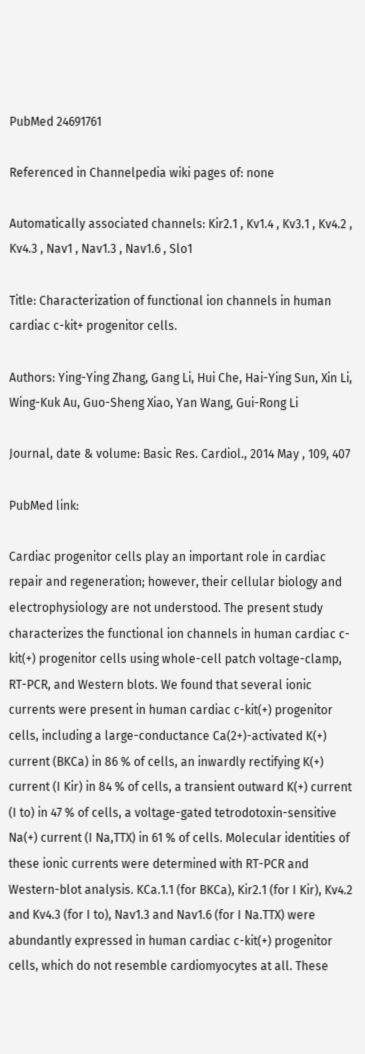PubMed 24691761

Referenced in Channelpedia wiki pages of: none

Automatically associated channels: Kir2.1 , Kv1.4 , Kv3.1 , Kv4.2 , Kv4.3 , Nav1 , Nav1.3 , Nav1.6 , Slo1

Title: Characterization of functional ion channels in human cardiac c-kit+ progenitor cells.

Authors: Ying-Ying Zhang, Gang Li, Hui Che, Hai-Ying Sun, Xin Li, Wing-Kuk Au, Guo-Sheng Xiao, Yan Wang, Gui-Rong Li

Journal, date & volume: Basic Res. Cardiol., 2014 May , 109, 407

PubMed link:

Cardiac progenitor cells play an important role in cardiac repair and regeneration; however, their cellular biology and electrophysiology are not understood. The present study characterizes the functional ion channels in human cardiac c-kit(+) progenitor cells using whole-cell patch voltage-clamp, RT-PCR, and Western blots. We found that several ionic currents were present in human cardiac c-kit(+) progenitor cells, including a large-conductance Ca(2+)-activated K(+) current (BKCa) in 86 % of cells, an inwardly rectifying K(+) current (I Kir) in 84 % of cells, a transient outward K(+) current (I to) in 47 % of cells, a voltage-gated tetrodotoxin-sensitive Na(+) current (I Na,TTX) in 61 % of cells. Molecular identities of these ionic currents were determined with RT-PCR and Western-blot analysis. KCa.1.1 (for BKCa), Kir2.1 (for I Kir), Kv4.2 and Kv4.3 (for I to), Nav1.3 and Nav1.6 (for I Na.TTX) were abundantly expressed in human cardiac c-kit(+) progenitor cells, which do not resemble cardiomyocytes at all. These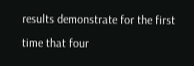results demonstrate for the first time that four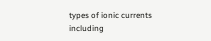types of ionic currents including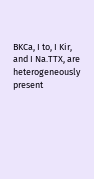BKCa, I to, I Kir, and I Na.TTX, are heterogeneously present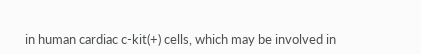in human cardiac c-kit(+) cells, which may be involved in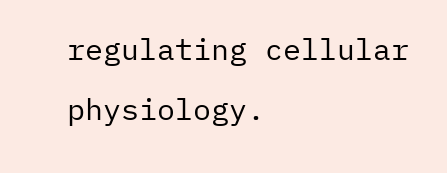regulating cellular physiology.